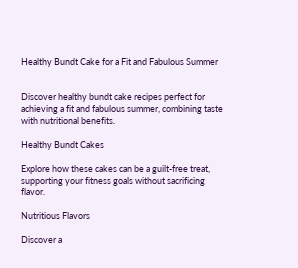Healthy Bundt Cake for a Fit and Fabulous Summer


Discover healthy bundt cake recipes perfect for achieving a fit and fabulous summer, combining taste with nutritional benefits.

Healthy Bundt Cakes

Explore how these cakes can be a guilt-free treat, supporting your fitness goals without sacrificing flavor.

Nutritious Flavors

Discover a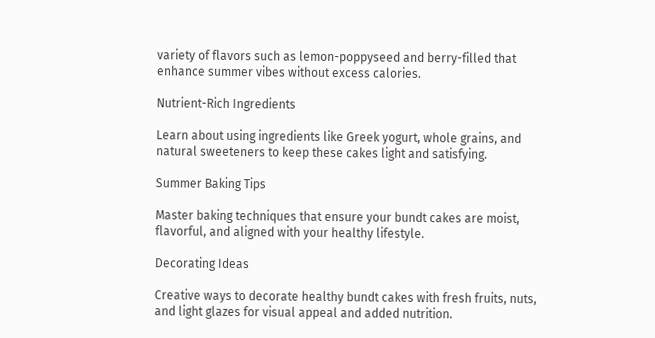variety of flavors such as lemon-poppyseed and berry-filled that enhance summer vibes without excess calories.

Nutrient-Rich Ingredients

Learn about using ingredients like Greek yogurt, whole grains, and natural sweeteners to keep these cakes light and satisfying.

Summer Baking Tips

Master baking techniques that ensure your bundt cakes are moist, flavorful, and aligned with your healthy lifestyle.

Decorating Ideas

Creative ways to decorate healthy bundt cakes with fresh fruits, nuts, and light glazes for visual appeal and added nutrition.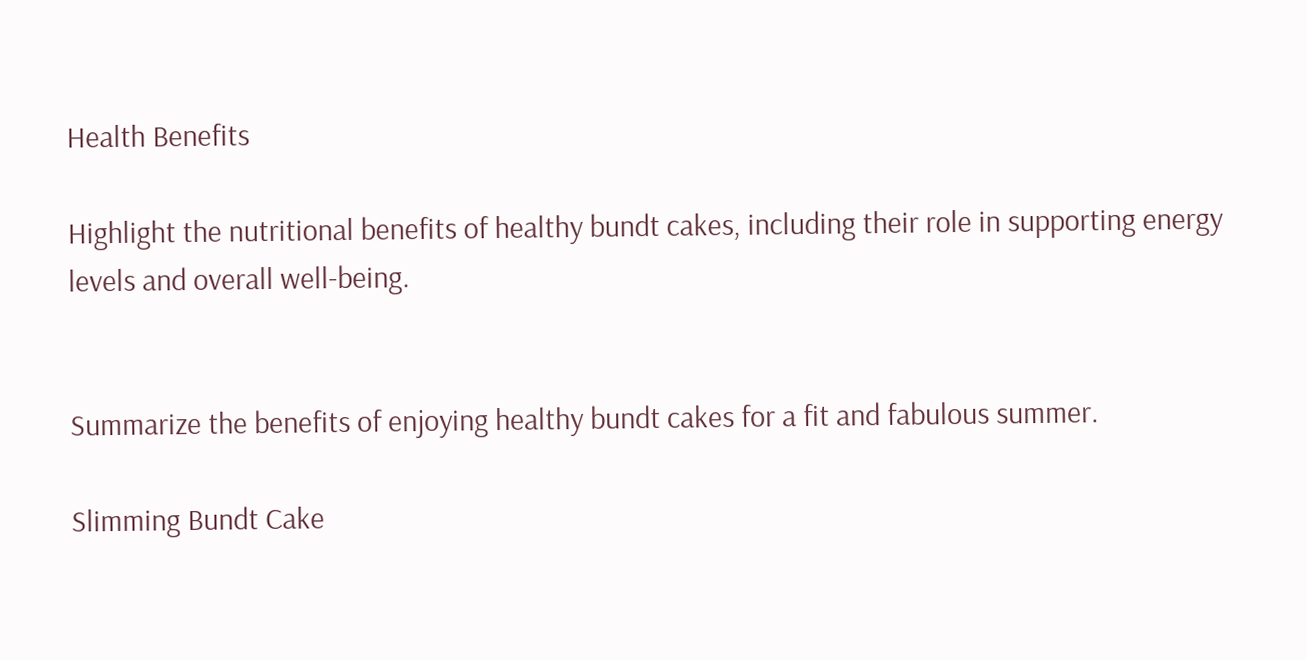Health Benefits

Highlight the nutritional benefits of healthy bundt cakes, including their role in supporting energy levels and overall well-being.


Summarize the benefits of enjoying healthy bundt cakes for a fit and fabulous summer.

Slimming Bundt Cake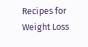Recipes for Weight Loss